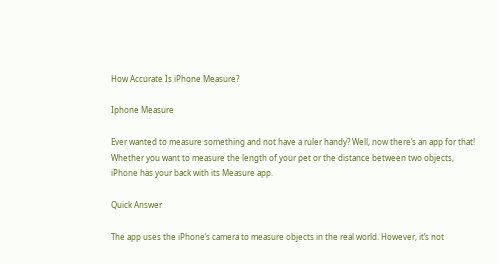How Accurate Is iPhone Measure?

Iphone Measure

Ever wanted to measure something and not have a ruler handy? Well, now there’s an app for that! Whether you want to measure the length of your pet or the distance between two objects, iPhone has your back with its Measure app.

Quick Answer

The app uses the iPhone’s camera to measure objects in the real world. However, it’s not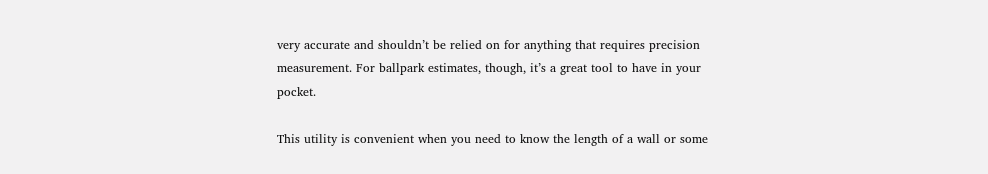very accurate and shouldn’t be relied on for anything that requires precision measurement. For ballpark estimates, though, it’s a great tool to have in your pocket.

This utility is convenient when you need to know the length of a wall or some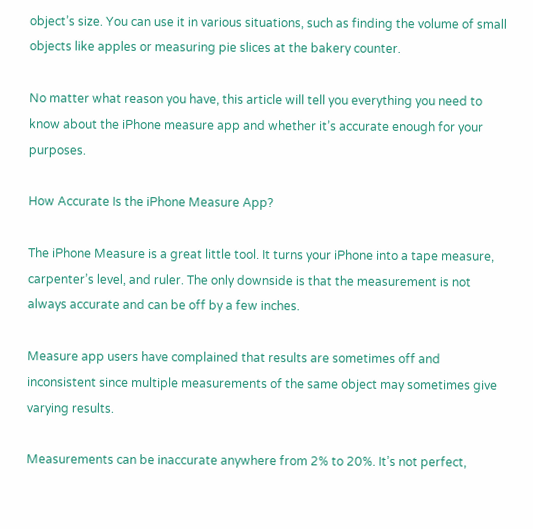object’s size. You can use it in various situations, such as finding the volume of small objects like apples or measuring pie slices at the bakery counter.

No matter what reason you have, this article will tell you everything you need to know about the iPhone measure app and whether it’s accurate enough for your purposes.

How Accurate Is the iPhone Measure App?

The iPhone Measure is a great little tool. It turns your iPhone into a tape measure, carpenter’s level, and ruler. The only downside is that the measurement is not always accurate and can be off by a few inches.

Measure app users have complained that results are sometimes off and inconsistent since multiple measurements of the same object may sometimes give varying results.

Measurements can be inaccurate anywhere from 2% to 20%. It’s not perfect,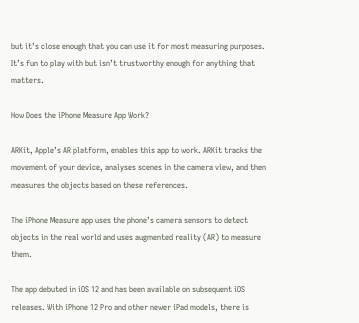but it’s close enough that you can use it for most measuring purposes. It’s fun to play with but isn’t trustworthy enough for anything that matters.

How Does the iPhone Measure App Work?

ARKit, Apple’s AR platform, enables this app to work. ARKit tracks the movement of your device, analyses scenes in the camera view, and then measures the objects based on these references.

The iPhone Measure app uses the phone’s camera sensors to detect objects in the real world and uses augmented reality (AR) to measure them.

The app debuted in iOS 12 and has been available on subsequent iOS releases. With iPhone 12 Pro and other newer iPad models, there is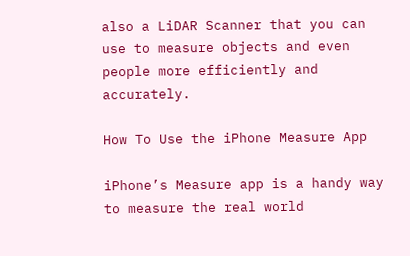also a LiDAR Scanner that you can use to measure objects and even people more efficiently and accurately.

How To Use the iPhone Measure App

iPhone’s Measure app is a handy way to measure the real world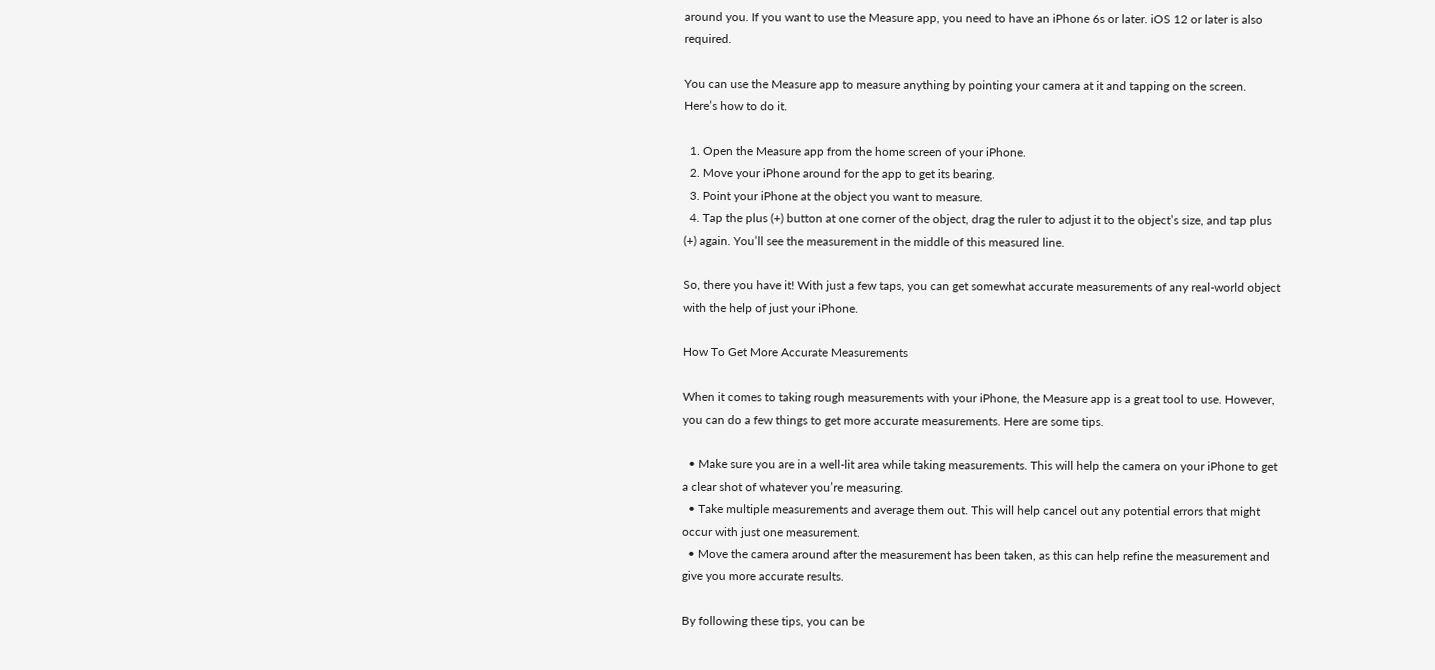around you. If you want to use the Measure app, you need to have an iPhone 6s or later. iOS 12 or later is also required.

You can use the Measure app to measure anything by pointing your camera at it and tapping on the screen. Here’s how to do it.

  1. Open the Measure app from the home screen of your iPhone.
  2. Move your iPhone around for the app to get its bearing.
  3. Point your iPhone at the object you want to measure.
  4. Tap the plus (+) button at one corner of the object, drag the ruler to adjust it to the object’s size, and tap plus (+) again. You’ll see the measurement in the middle of this measured line.

So, there you have it! With just a few taps, you can get somewhat accurate measurements of any real-world object with the help of just your iPhone.

How To Get More Accurate Measurements

When it comes to taking rough measurements with your iPhone, the Measure app is a great tool to use. However, you can do a few things to get more accurate measurements. Here are some tips.

  • Make sure you are in a well-lit area while taking measurements. This will help the camera on your iPhone to get a clear shot of whatever you’re measuring.
  • Take multiple measurements and average them out. This will help cancel out any potential errors that might occur with just one measurement.
  • Move the camera around after the measurement has been taken, as this can help refine the measurement and give you more accurate results.

By following these tips, you can be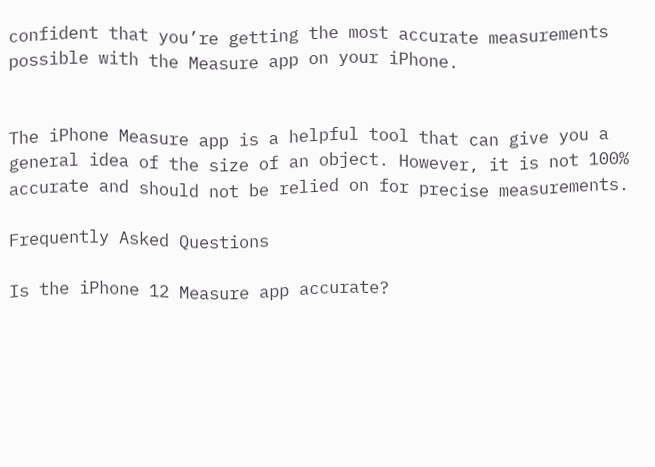confident that you’re getting the most accurate measurements possible with the Measure app on your iPhone.


The iPhone Measure app is a helpful tool that can give you a general idea of the size of an object. However, it is not 100% accurate and should not be relied on for precise measurements.

Frequently Asked Questions

Is the iPhone 12 Measure app accurate?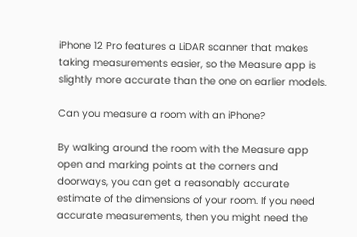iPhone 12 Pro features a LiDAR scanner that makes taking measurements easier, so the Measure app is slightly more accurate than the one on earlier models.

Can you measure a room with an iPhone?

By walking around the room with the Measure app open and marking points at the corners and doorways, you can get a reasonably accurate estimate of the dimensions of your room. If you need accurate measurements, then you might need the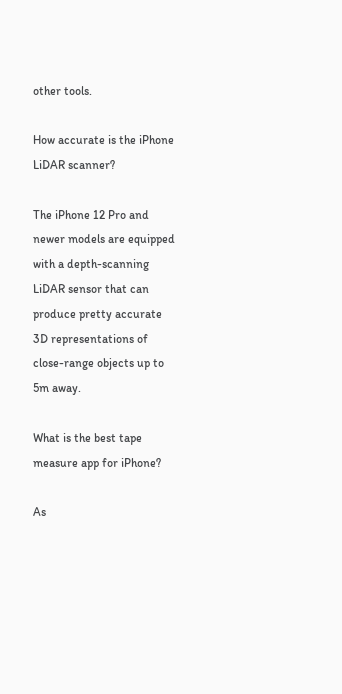other tools.

How accurate is the iPhone LiDAR scanner?

The iPhone 12 Pro and newer models are equipped with a depth-scanning LiDAR sensor that can produce pretty accurate 3D representations of close-range objects up to 5m away.

What is the best tape measure app for iPhone?

As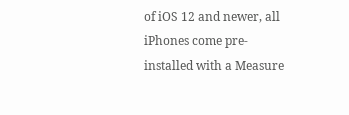of iOS 12 and newer, all iPhones come pre-installed with a Measure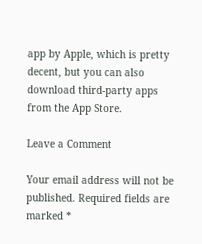app by Apple, which is pretty decent, but you can also download third-party apps from the App Store.

Leave a Comment

Your email address will not be published. Required fields are marked *